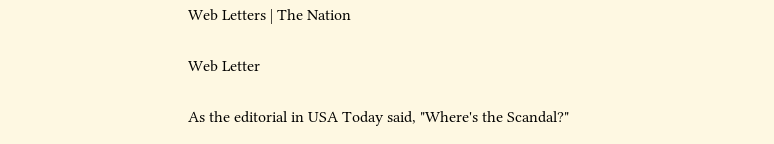Web Letters | The Nation

Web Letter

As the editorial in USA Today said, "Where's the Scandal?"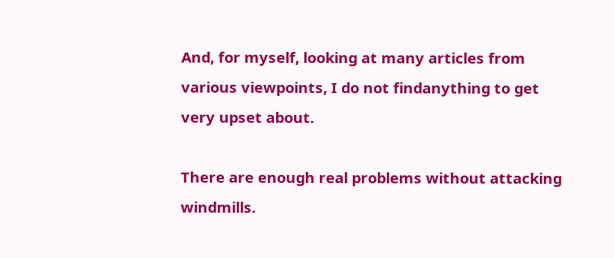And, for myself, looking at many articles from various viewpoints, I do not findanything to get very upset about.

There are enough real problems without attacking windmills.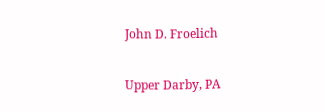John D. Froelich

Upper Darby, PA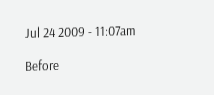Jul 24 2009 - 11:07am

Before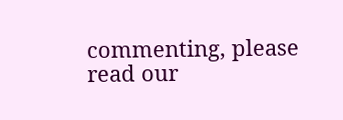commenting, please read our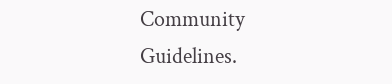Community Guidelines.